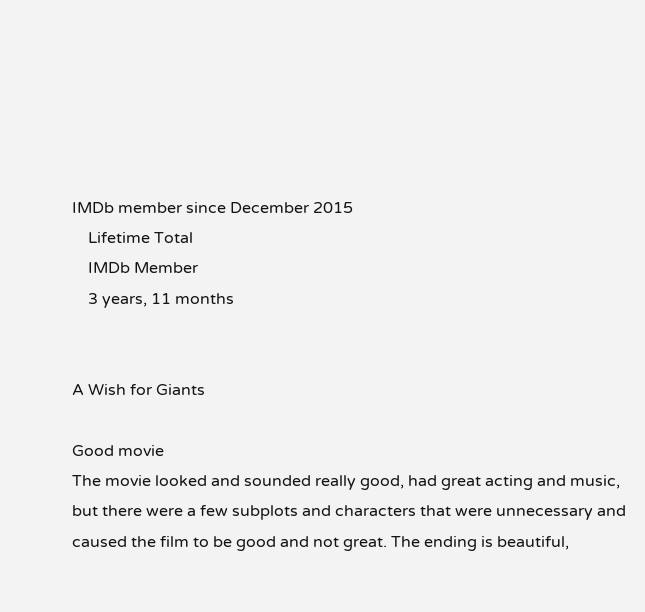IMDb member since December 2015
    Lifetime Total
    IMDb Member
    3 years, 11 months


A Wish for Giants

Good movie
The movie looked and sounded really good, had great acting and music, but there were a few subplots and characters that were unnecessary and caused the film to be good and not great. The ending is beautiful,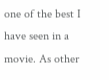one of the best I have seen in a movie. As other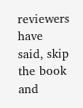reviewers have said, skip the book and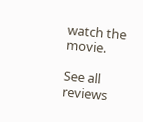watch the movie.

See all reviews